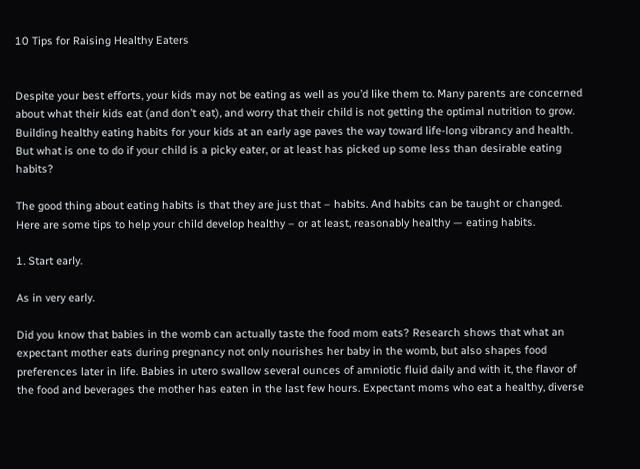10 Tips for Raising Healthy Eaters


Despite your best efforts, your kids may not be eating as well as you’d like them to. Many parents are concerned about what their kids eat (and don’t eat), and worry that their child is not getting the optimal nutrition to grow. Building healthy eating habits for your kids at an early age paves the way toward life-long vibrancy and health. But what is one to do if your child is a picky eater, or at least has picked up some less than desirable eating habits?

The good thing about eating habits is that they are just that – habits. And habits can be taught or changed. Here are some tips to help your child develop healthy – or at least, reasonably healthy — eating habits.

1. Start early.

As in very early.

Did you know that babies in the womb can actually taste the food mom eats? Research shows that what an expectant mother eats during pregnancy not only nourishes her baby in the womb, but also shapes food preferences later in life. Babies in utero swallow several ounces of amniotic fluid daily and with it, the flavor of the food and beverages the mother has eaten in the last few hours. Expectant moms who eat a healthy, diverse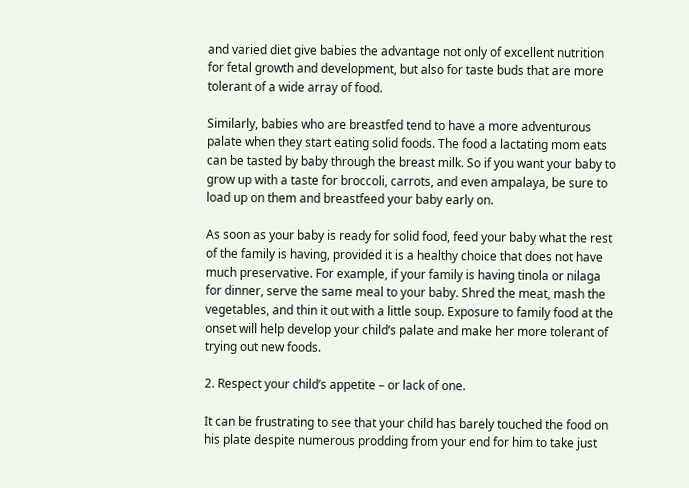and varied diet give babies the advantage not only of excellent nutrition for fetal growth and development, but also for taste buds that are more tolerant of a wide array of food.

Similarly, babies who are breastfed tend to have a more adventurous palate when they start eating solid foods. The food a lactating mom eats can be tasted by baby through the breast milk. So if you want your baby to grow up with a taste for broccoli, carrots, and even ampalaya, be sure to load up on them and breastfeed your baby early on.

As soon as your baby is ready for solid food, feed your baby what the rest of the family is having, provided it is a healthy choice that does not have much preservative. For example, if your family is having tinola or nilaga for dinner, serve the same meal to your baby. Shred the meat, mash the vegetables, and thin it out with a little soup. Exposure to family food at the onset will help develop your child’s palate and make her more tolerant of trying out new foods.

2. Respect your child’s appetite – or lack of one.

It can be frustrating to see that your child has barely touched the food on his plate despite numerous prodding from your end for him to take just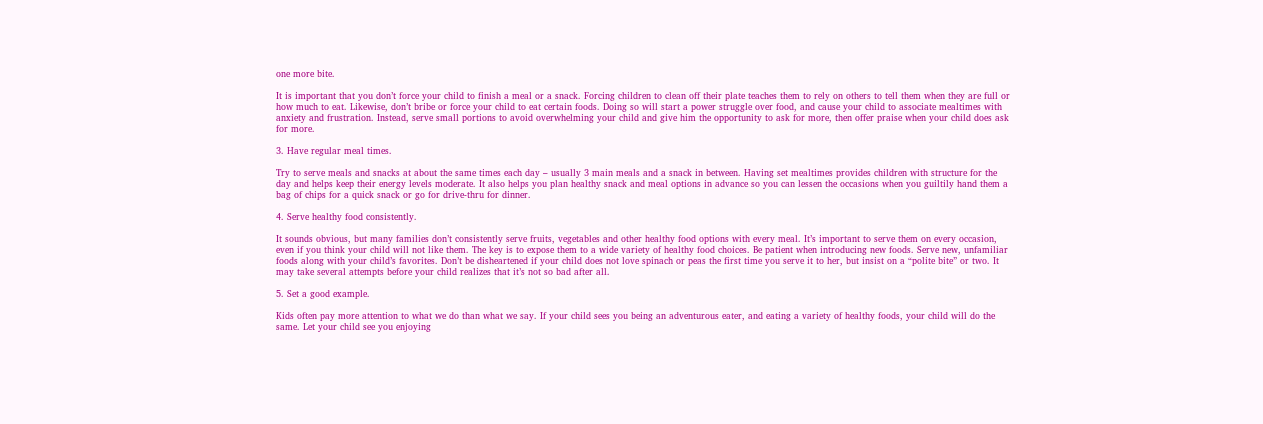one more bite.

It is important that you don’t force your child to finish a meal or a snack. Forcing children to clean off their plate teaches them to rely on others to tell them when they are full or how much to eat. Likewise, don’t bribe or force your child to eat certain foods. Doing so will start a power struggle over food, and cause your child to associate mealtimes with anxiety and frustration. Instead, serve small portions to avoid overwhelming your child and give him the opportunity to ask for more, then offer praise when your child does ask for more.

3. Have regular meal times.

Try to serve meals and snacks at about the same times each day – usually 3 main meals and a snack in between. Having set mealtimes provides children with structure for the day and helps keep their energy levels moderate. It also helps you plan healthy snack and meal options in advance so you can lessen the occasions when you guiltily hand them a bag of chips for a quick snack or go for drive-thru for dinner.

4. Serve healthy food consistently.

It sounds obvious, but many families don’t consistently serve fruits, vegetables and other healthy food options with every meal. It’s important to serve them on every occasion, even if you think your child will not like them. The key is to expose them to a wide variety of healthy food choices. Be patient when introducing new foods. Serve new, unfamiliar foods along with your child’s favorites. Don’t be disheartened if your child does not love spinach or peas the first time you serve it to her, but insist on a “polite bite” or two. It may take several attempts before your child realizes that it’s not so bad after all.

5. Set a good example.

Kids often pay more attention to what we do than what we say. If your child sees you being an adventurous eater, and eating a variety of healthy foods, your child will do the same. Let your child see you enjoying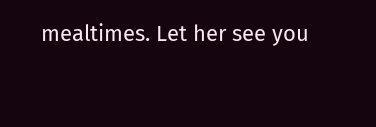mealtimes. Let her see you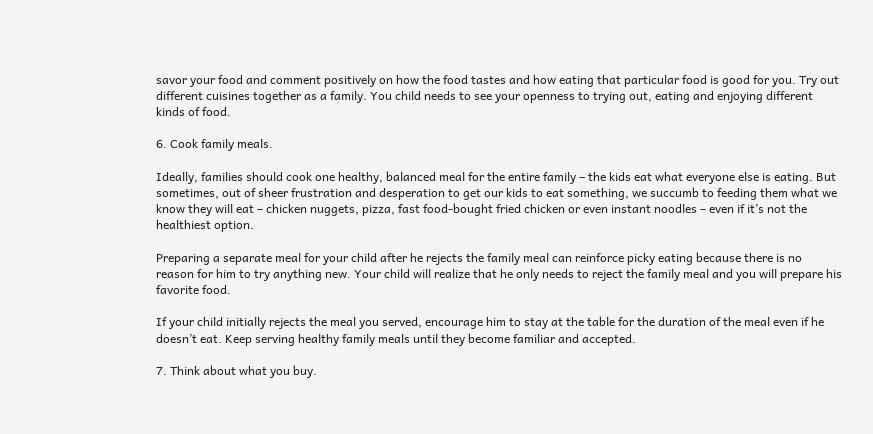savor your food and comment positively on how the food tastes and how eating that particular food is good for you. Try out different cuisines together as a family. You child needs to see your openness to trying out, eating and enjoying different kinds of food.

6. Cook family meals.

Ideally, families should cook one healthy, balanced meal for the entire family – the kids eat what everyone else is eating. But sometimes, out of sheer frustration and desperation to get our kids to eat something, we succumb to feeding them what we know they will eat – chicken nuggets, pizza, fast food-bought fried chicken or even instant noodles – even if it’s not the healthiest option.

Preparing a separate meal for your child after he rejects the family meal can reinforce picky eating because there is no reason for him to try anything new. Your child will realize that he only needs to reject the family meal and you will prepare his favorite food.

If your child initially rejects the meal you served, encourage him to stay at the table for the duration of the meal even if he doesn’t eat. Keep serving healthy family meals until they become familiar and accepted.

7. Think about what you buy.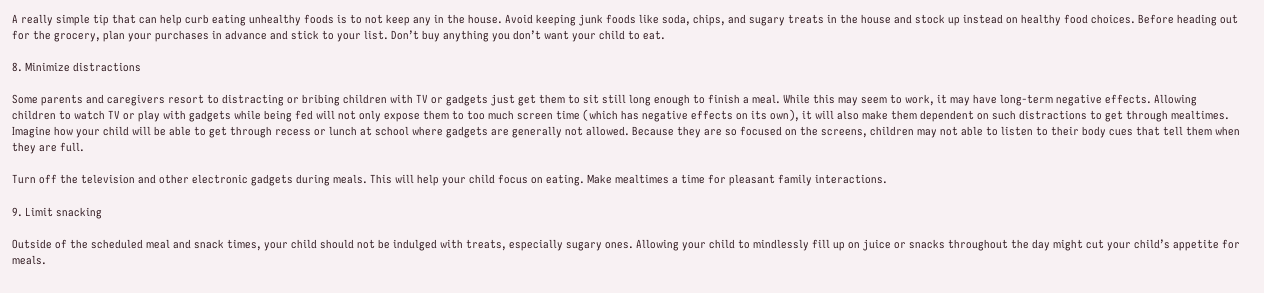A really simple tip that can help curb eating unhealthy foods is to not keep any in the house. Avoid keeping junk foods like soda, chips, and sugary treats in the house and stock up instead on healthy food choices. Before heading out for the grocery, plan your purchases in advance and stick to your list. Don’t buy anything you don’t want your child to eat.

8. Minimize distractions

Some parents and caregivers resort to distracting or bribing children with TV or gadgets just get them to sit still long enough to finish a meal. While this may seem to work, it may have long-term negative effects. Allowing children to watch TV or play with gadgets while being fed will not only expose them to too much screen time (which has negative effects on its own), it will also make them dependent on such distractions to get through mealtimes. Imagine how your child will be able to get through recess or lunch at school where gadgets are generally not allowed. Because they are so focused on the screens, children may not able to listen to their body cues that tell them when they are full.

Turn off the television and other electronic gadgets during meals. This will help your child focus on eating. Make mealtimes a time for pleasant family interactions.

9. Limit snacking

Outside of the scheduled meal and snack times, your child should not be indulged with treats, especially sugary ones. Allowing your child to mindlessly fill up on juice or snacks throughout the day might cut your child’s appetite for meals.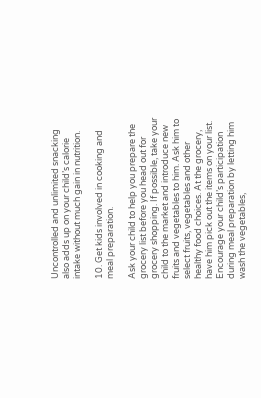Uncontrolled and unlimited snacking also adds up on your child’s calorie intake without much gain in nutrition.

10. Get kids involved in cooking and meal preparation.

Ask your child to help you prepare the grocery list before you head out for grocery shopping. If possible, take your child to the market and introduce new fruits and vegetables to him. Ask him to select fruits, vegetables and other healthy food choices. At the grocery, have him pick out the items on your list. Encourage your child’s participation during meal preparation by letting him wash the vegetables,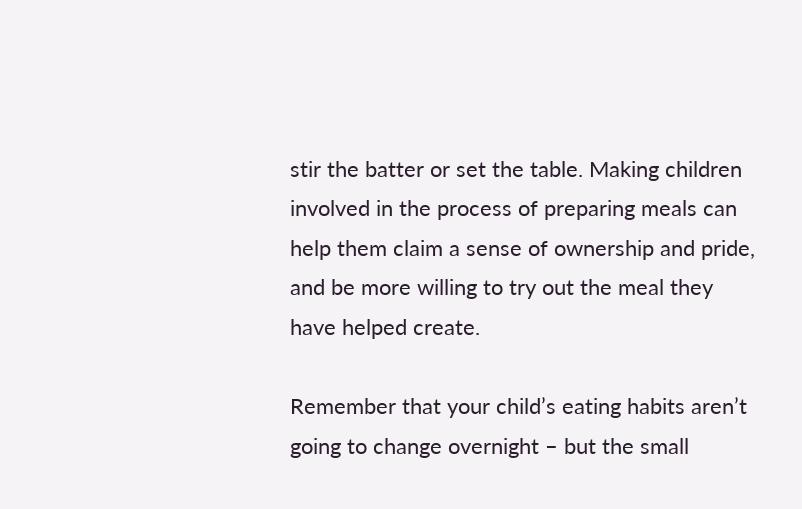stir the batter or set the table. Making children involved in the process of preparing meals can help them claim a sense of ownership and pride, and be more willing to try out the meal they have helped create.

Remember that your child’s eating habits aren’t going to change overnight – but the small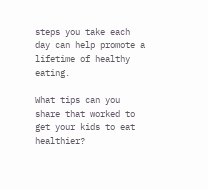steps you take each day can help promote a lifetime of healthy eating.

What tips can you share that worked to get your kids to eat healthier?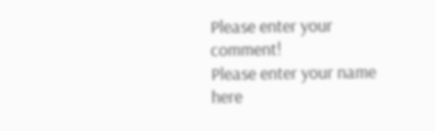Please enter your comment!
Please enter your name here